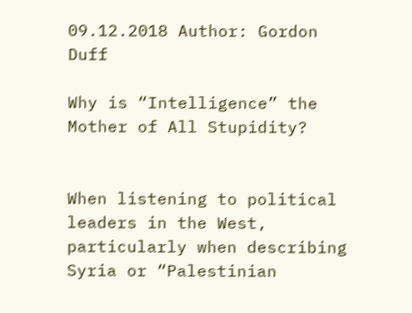09.12.2018 Author: Gordon Duff

Why is “Intelligence” the Mother of All Stupidity?


When listening to political leaders in the West, particularly when describing Syria or “Palestinian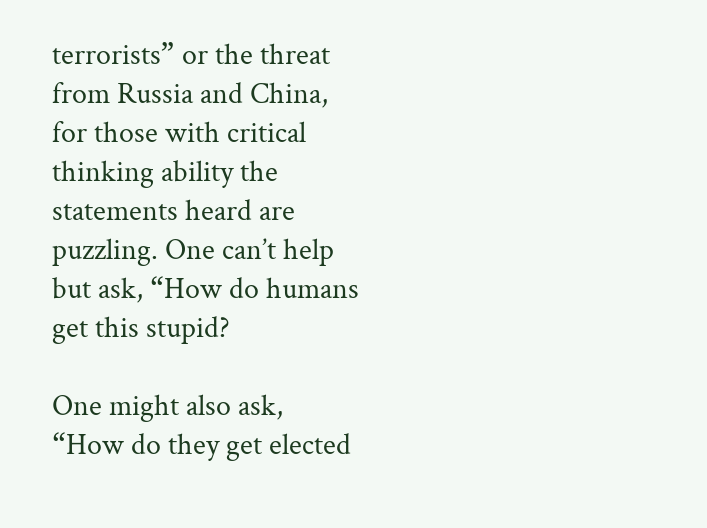terrorists” or the threat from Russia and China, for those with critical thinking ability the statements heard are puzzling. One can’t help but ask, “How do humans get this stupid?

One might also ask, “How do they get elected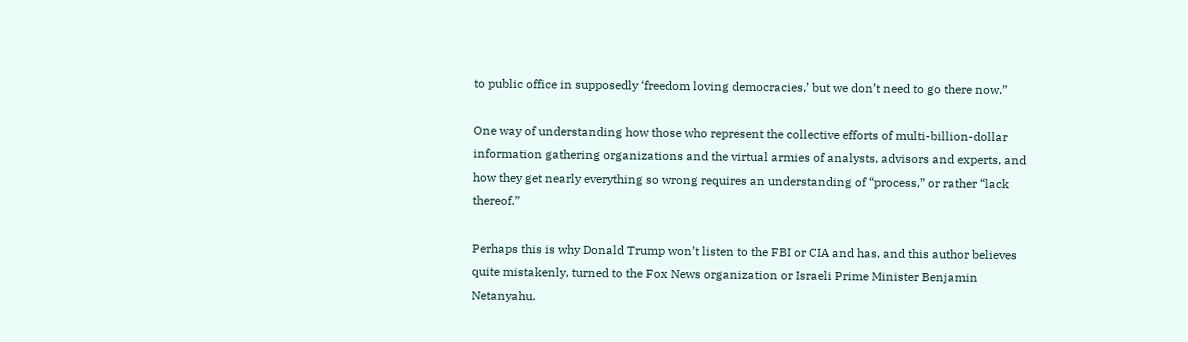to public office in supposedly ‘freedom loving democracies,’ but we don’t need to go there now.”

One way of understanding how those who represent the collective efforts of multi-billion-dollar information gathering organizations and the virtual armies of analysts, advisors and experts, and how they get nearly everything so wrong requires an understanding of “process,” or rather “lack thereof.”

Perhaps this is why Donald Trump won’t listen to the FBI or CIA and has, and this author believes quite mistakenly, turned to the Fox News organization or Israeli Prime Minister Benjamin Netanyahu.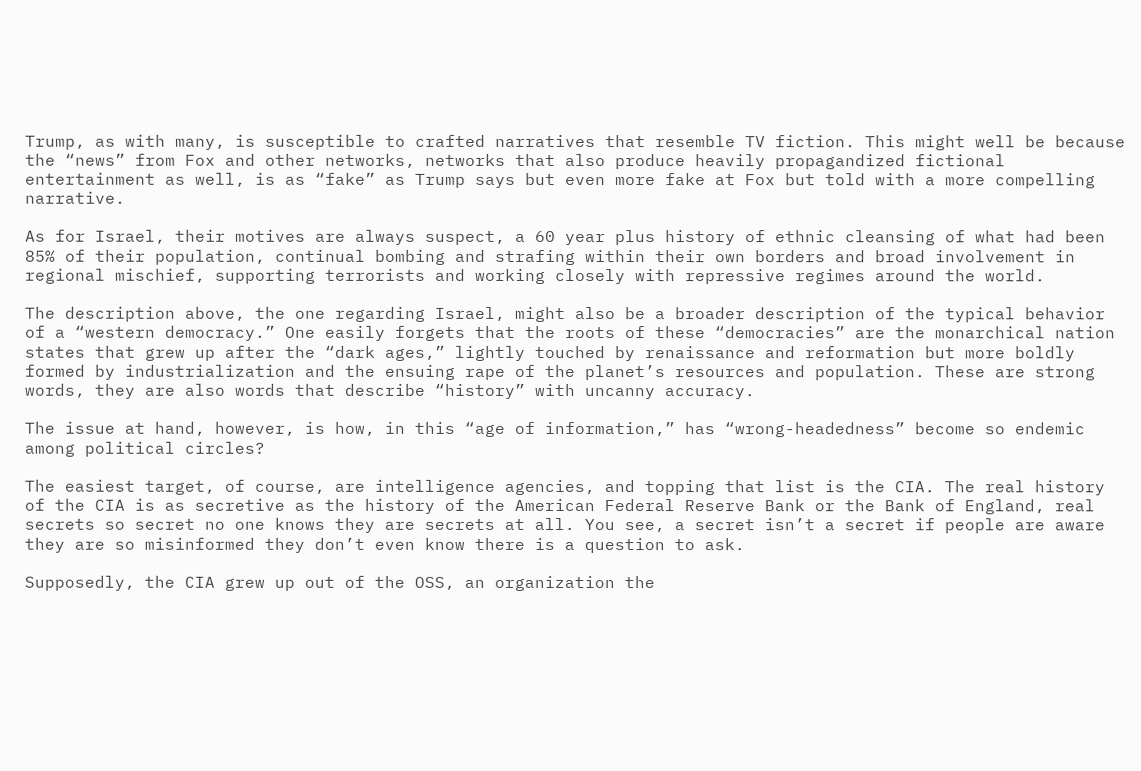Trump, as with many, is susceptible to crafted narratives that resemble TV fiction. This might well be because the “news” from Fox and other networks, networks that also produce heavily propagandized fictional entertainment as well, is as “fake” as Trump says but even more fake at Fox but told with a more compelling narrative.

As for Israel, their motives are always suspect, a 60 year plus history of ethnic cleansing of what had been 85% of their population, continual bombing and strafing within their own borders and broad involvement in regional mischief, supporting terrorists and working closely with repressive regimes around the world.

The description above, the one regarding Israel, might also be a broader description of the typical behavior of a “western democracy.” One easily forgets that the roots of these “democracies” are the monarchical nation states that grew up after the “dark ages,” lightly touched by renaissance and reformation but more boldly formed by industrialization and the ensuing rape of the planet’s resources and population. These are strong words, they are also words that describe “history” with uncanny accuracy.

The issue at hand, however, is how, in this “age of information,” has “wrong-headedness” become so endemic among political circles?

The easiest target, of course, are intelligence agencies, and topping that list is the CIA. The real history of the CIA is as secretive as the history of the American Federal Reserve Bank or the Bank of England, real secrets so secret no one knows they are secrets at all. You see, a secret isn’t a secret if people are aware they are so misinformed they don’t even know there is a question to ask.

Supposedly, the CIA grew up out of the OSS, an organization the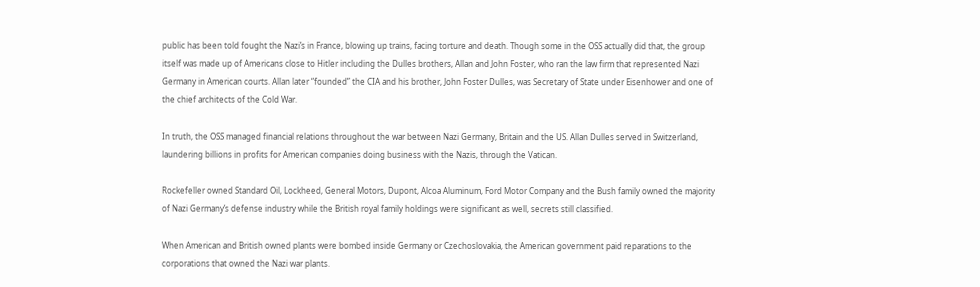public has been told fought the Nazi’s in France, blowing up trains, facing torture and death. Though some in the OSS actually did that, the group itself was made up of Americans close to Hitler including the Dulles brothers, Allan and John Foster, who ran the law firm that represented Nazi Germany in American courts. Allan later “founded” the CIA and his brother, John Foster Dulles, was Secretary of State under Eisenhower and one of the chief architects of the Cold War.

In truth, the OSS managed financial relations throughout the war between Nazi Germany, Britain and the US. Allan Dulles served in Switzerland, laundering billions in profits for American companies doing business with the Nazis, through the Vatican.

Rockefeller owned Standard Oil, Lockheed, General Motors, Dupont, Alcoa Aluminum, Ford Motor Company and the Bush family owned the majority of Nazi Germany’s defense industry while the British royal family holdings were significant as well, secrets still classified.

When American and British owned plants were bombed inside Germany or Czechoslovakia, the American government paid reparations to the corporations that owned the Nazi war plants.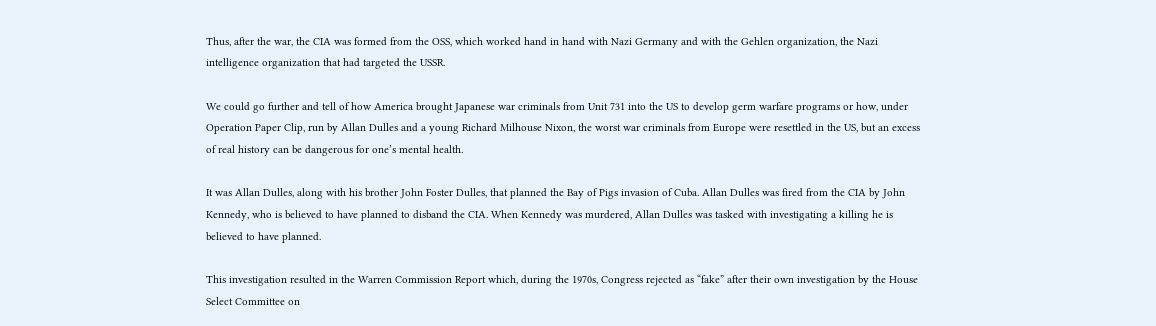Thus, after the war, the CIA was formed from the OSS, which worked hand in hand with Nazi Germany and with the Gehlen organization, the Nazi intelligence organization that had targeted the USSR.

We could go further and tell of how America brought Japanese war criminals from Unit 731 into the US to develop germ warfare programs or how, under Operation Paper Clip, run by Allan Dulles and a young Richard Milhouse Nixon, the worst war criminals from Europe were resettled in the US, but an excess of real history can be dangerous for one’s mental health.

It was Allan Dulles, along with his brother John Foster Dulles, that planned the Bay of Pigs invasion of Cuba. Allan Dulles was fired from the CIA by John Kennedy, who is believed to have planned to disband the CIA. When Kennedy was murdered, Allan Dulles was tasked with investigating a killing he is believed to have planned.

This investigation resulted in the Warren Commission Report which, during the 1970s, Congress rejected as “fake” after their own investigation by the House Select Committee on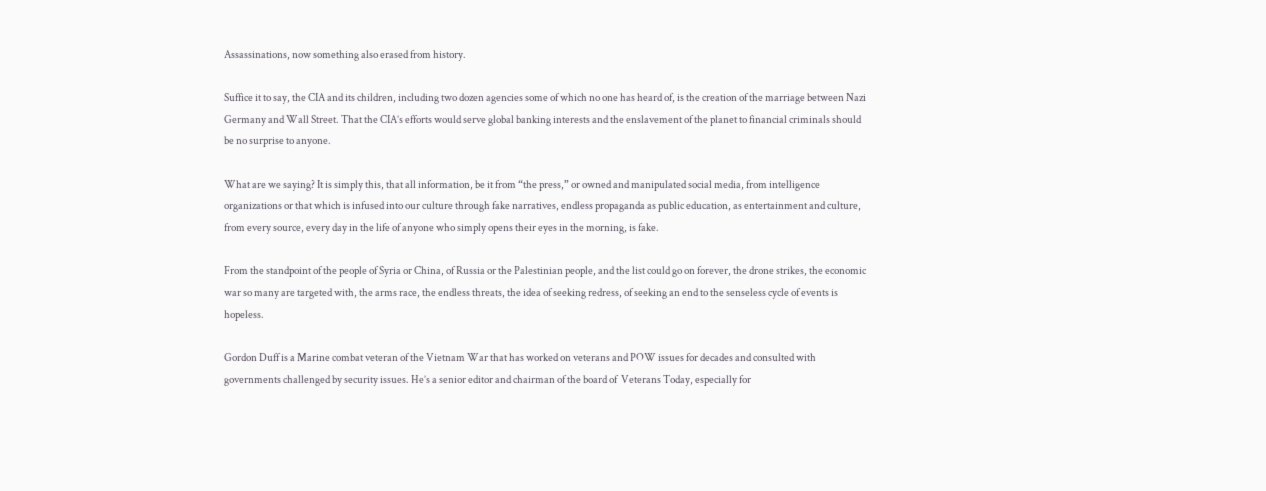Assassinations, now something also erased from history.

Suffice it to say, the CIA and its children, including two dozen agencies some of which no one has heard of, is the creation of the marriage between Nazi Germany and Wall Street. That the CIA’s efforts would serve global banking interests and the enslavement of the planet to financial criminals should be no surprise to anyone.

What are we saying? It is simply this, that all information, be it from “the press,” or owned and manipulated social media, from intelligence organizations or that which is infused into our culture through fake narratives, endless propaganda as public education, as entertainment and culture, from every source, every day in the life of anyone who simply opens their eyes in the morning, is fake.

From the standpoint of the people of Syria or China, of Russia or the Palestinian people, and the list could go on forever, the drone strikes, the economic war so many are targeted with, the arms race, the endless threats, the idea of seeking redress, of seeking an end to the senseless cycle of events is hopeless.

Gordon Duff is a Marine combat veteran of the Vietnam War that has worked on veterans and POW issues for decades and consulted with governments challenged by security issues. He’s a senior editor and chairman of the board of  Veterans Today, especially for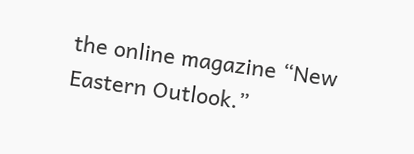the online magazine “New Eastern Outlook.”